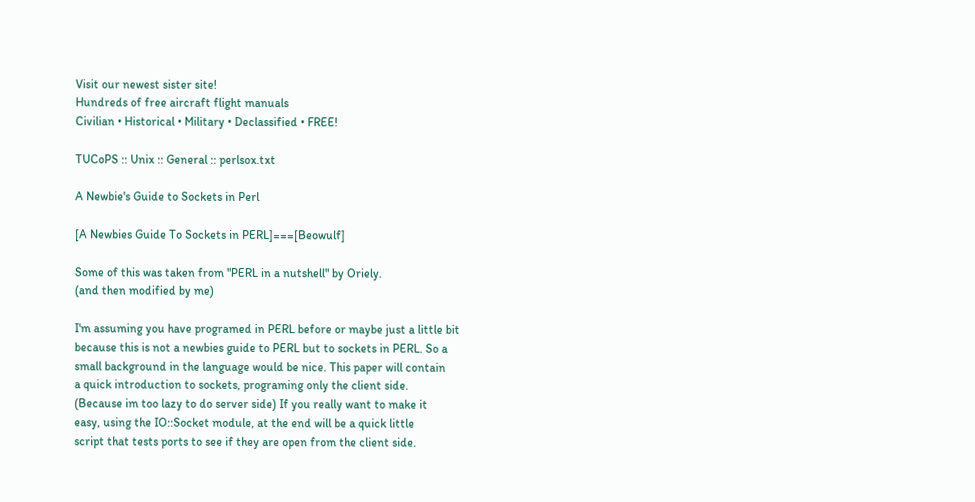Visit our newest sister site!
Hundreds of free aircraft flight manuals
Civilian • Historical • Military • Declassified • FREE!

TUCoPS :: Unix :: General :: perlsox.txt

A Newbie's Guide to Sockets in Perl

[A Newbies Guide To Sockets in PERL]===[Beowulf]

Some of this was taken from "PERL in a nutshell" by Oriely.
(and then modified by me)

I'm assuming you have programed in PERL before or maybe just a little bit
because this is not a newbies guide to PERL but to sockets in PERL. So a
small background in the language would be nice. This paper will contain
a quick introduction to sockets, programing only the client side.
(Because im too lazy to do server side) If you really want to make it
easy, using the IO::Socket module, at the end will be a quick little
script that tests ports to see if they are open from the client side.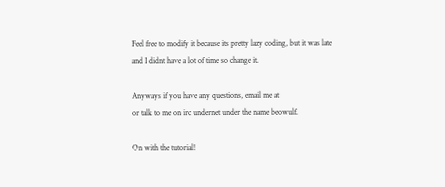Feel free to modify it because its pretty lazy coding, but it was late
and I didnt have a lot of time so change it.

Anyways if you have any questions, email me at
or talk to me on irc undernet under the name beowulf.

On with the tutorial!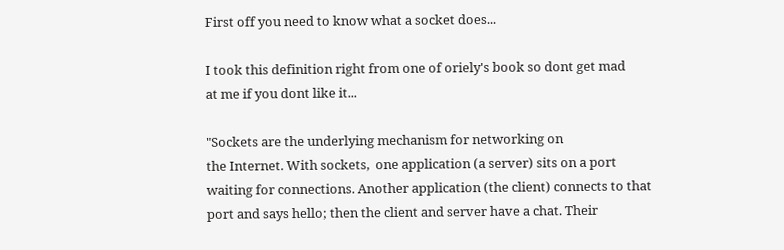First off you need to know what a socket does...

I took this definition right from one of oriely's book so dont get mad
at me if you dont like it...

"Sockets are the underlying mechanism for networking on
the Internet. With sockets,  one application (a server) sits on a port
waiting for connections. Another application (the client) connects to that
port and says hello; then the client and server have a chat. Their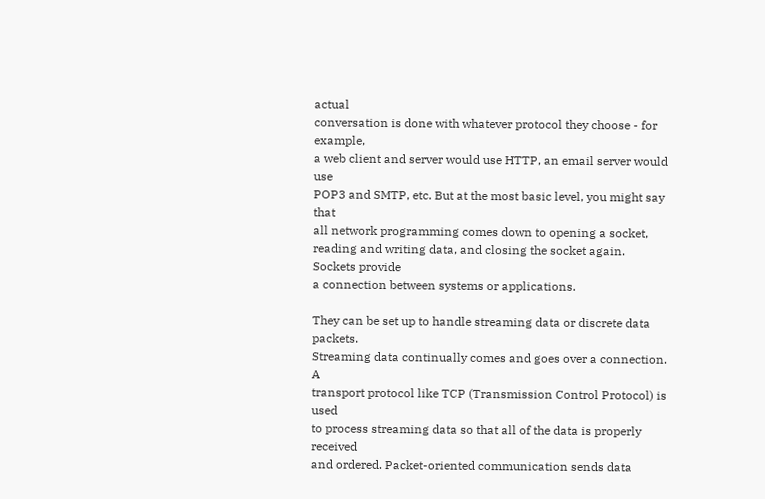actual
conversation is done with whatever protocol they choose - for example,
a web client and server would use HTTP, an email server would use
POP3 and SMTP, etc. But at the most basic level, you might say that
all network programming comes down to opening a socket,
reading and writing data, and closing the socket again. Sockets provide
a connection between systems or applications.

They can be set up to handle streaming data or discrete data packets.
Streaming data continually comes and goes over a connection. A
transport protocol like TCP (Transmission Control Protocol) is used
to process streaming data so that all of the data is properly received
and ordered. Packet-oriented communication sends data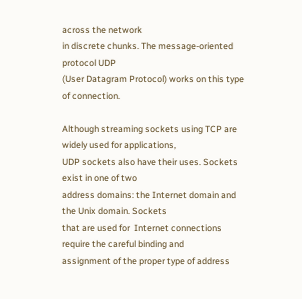across the network
in discrete chunks. The message-oriented protocol UDP
(User Datagram Protocol) works on this type of connection.

Although streaming sockets using TCP are widely used for applications,
UDP sockets also have their uses. Sockets exist in one of two
address domains: the Internet domain and the Unix domain. Sockets
that are used for  Internet connections require the careful binding and
assignment of the proper type of address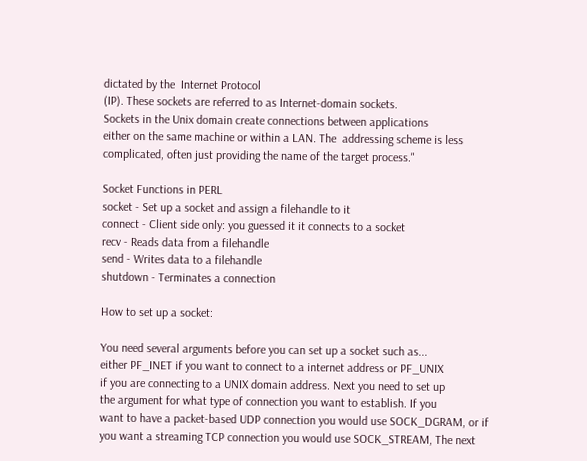dictated by the  Internet Protocol
(IP). These sockets are referred to as Internet-domain sockets.
Sockets in the Unix domain create connections between applications
either on the same machine or within a LAN. The  addressing scheme is less
complicated, often just providing the name of the target process."

Socket Functions in PERL
socket - Set up a socket and assign a filehandle to it
connect - Client side only: you guessed it it connects to a socket
recv - Reads data from a filehandle
send - Writes data to a filehandle
shutdown - Terminates a connection

How to set up a socket:

You need several arguments before you can set up a socket such as...
either PF_INET if you want to connect to a internet address or PF_UNIX
if you are connecting to a UNIX domain address. Next you need to set up
the argument for what type of connection you want to establish. If you
want to have a packet-based UDP connection you would use SOCK_DGRAM, or if
you want a streaming TCP connection you would use SOCK_STREAM, The next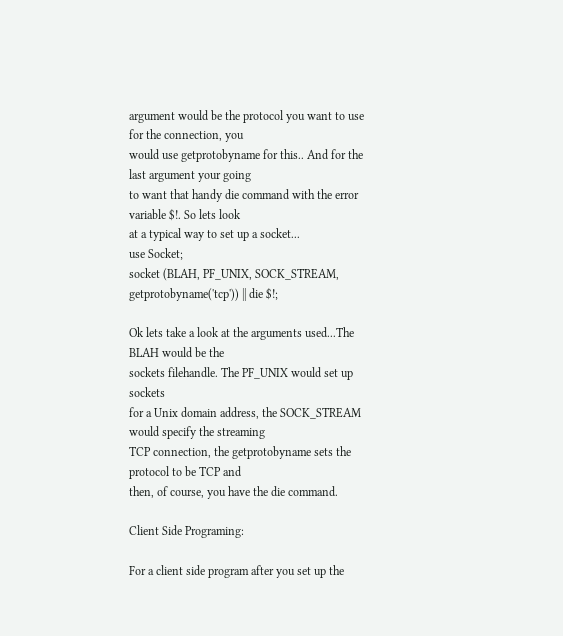argument would be the protocol you want to use for the connection, you
would use getprotobyname for this.. And for the last argument your going
to want that handy die command with the error variable $!. So lets look
at a typical way to set up a socket...
use Socket;
socket (BLAH, PF_UNIX, SOCK_STREAM, getprotobyname('tcp')) || die $!;

Ok lets take a look at the arguments used...The BLAH would be the
sockets filehandle. The PF_UNIX would set up sockets
for a Unix domain address, the SOCK_STREAM would specify the streaming
TCP connection, the getprotobyname sets the protocol to be TCP and
then, of course, you have the die command.

Client Side Programing:

For a client side program after you set up the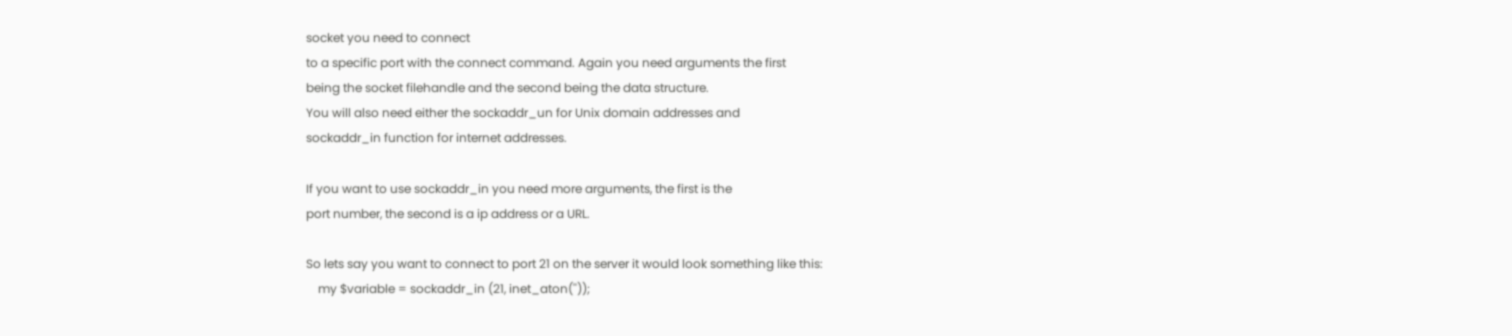socket you need to connect
to a specific port with the connect command. Again you need arguments the first
being the socket filehandle and the second being the data structure.
You will also need either the sockaddr_un for Unix domain addresses and
sockaddr_in function for internet addresses.

If you want to use sockaddr_in you need more arguments, the first is the
port number, the second is a ip address or a URL.

So lets say you want to connect to port 21 on the server it would look something like this:
    my $variable = sockaddr_in (21, inet_aton(''));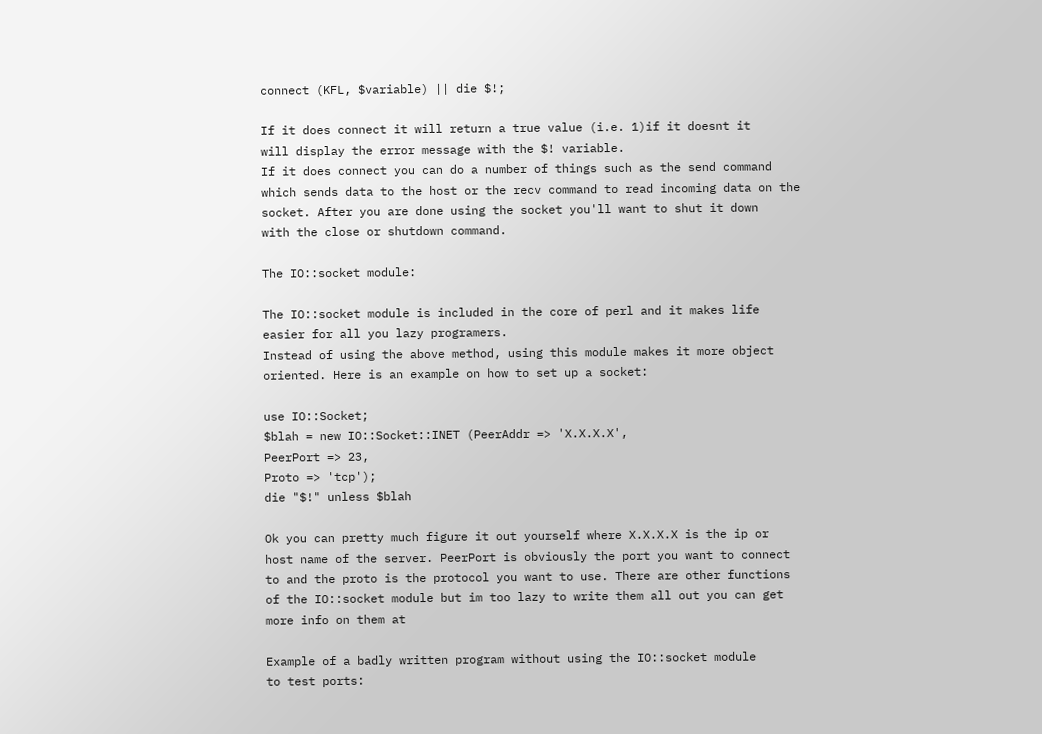connect (KFL, $variable) || die $!;

If it does connect it will return a true value (i.e. 1)if it doesnt it
will display the error message with the $! variable.
If it does connect you can do a number of things such as the send command
which sends data to the host or the recv command to read incoming data on the
socket. After you are done using the socket you'll want to shut it down
with the close or shutdown command.

The IO::socket module:

The IO::socket module is included in the core of perl and it makes life
easier for all you lazy programers.
Instead of using the above method, using this module makes it more object
oriented. Here is an example on how to set up a socket:

use IO::Socket;
$blah = new IO::Socket::INET (PeerAddr => 'X.X.X.X',
PeerPort => 23,
Proto => 'tcp');
die "$!" unless $blah

Ok you can pretty much figure it out yourself where X.X.X.X is the ip or
host name of the server. PeerPort is obviously the port you want to connect
to and the proto is the protocol you want to use. There are other functions
of the IO::socket module but im too lazy to write them all out you can get
more info on them at

Example of a badly written program without using the IO::socket module
to test ports: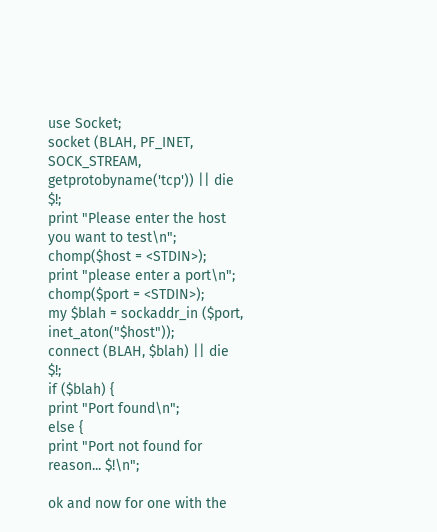use Socket;
socket (BLAH, PF_INET, SOCK_STREAM, getprotobyname('tcp')) || die $!;
print "Please enter the host you want to test\n";
chomp($host = <STDIN>);
print "please enter a port\n";
chomp($port = <STDIN>);
my $blah = sockaddr_in ($port, inet_aton("$host"));
connect (BLAH, $blah) || die $!;
if ($blah) {
print "Port found\n";
else {
print "Port not found for reason... $!\n";

ok and now for one with the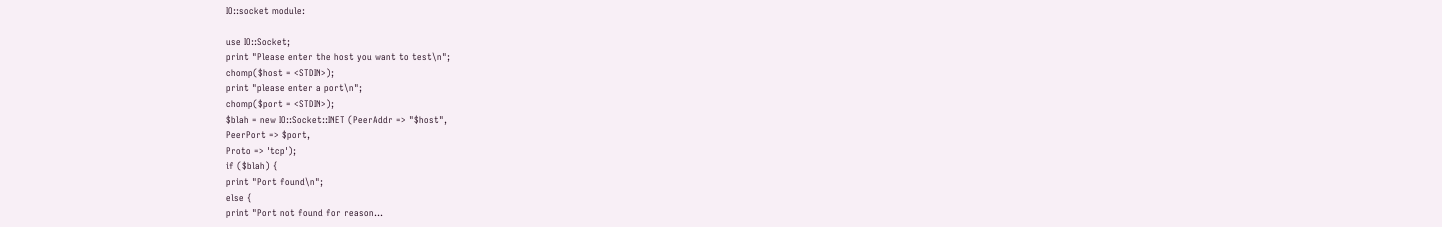IO::socket module:

use IO::Socket;
print "Please enter the host you want to test\n";
chomp($host = <STDIN>);
print "please enter a port\n";
chomp($port = <STDIN>);
$blah = new IO::Socket::INET (PeerAddr => "$host",
PeerPort => $port,
Proto => 'tcp');
if ($blah) {
print "Port found\n";
else {
print "Port not found for reason...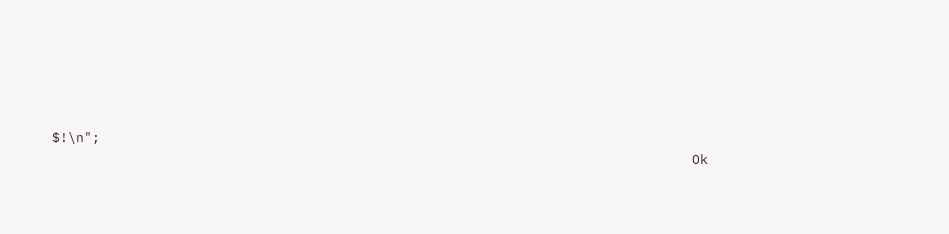$!\n";
                                                                                Ok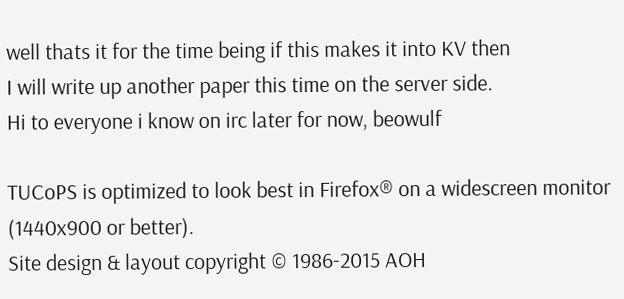well thats it for the time being if this makes it into KV then
I will write up another paper this time on the server side.
Hi to everyone i know on irc later for now, beowulf

TUCoPS is optimized to look best in Firefox® on a widescreen monitor (1440x900 or better).
Site design & layout copyright © 1986-2015 AOH